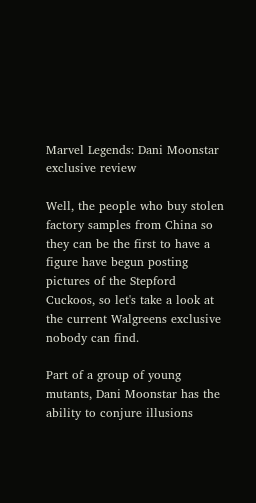Marvel Legends: Dani Moonstar exclusive review

Well, the people who buy stolen factory samples from China so they can be the first to have a figure have begun posting pictures of the Stepford Cuckoos, so let's take a look at the current Walgreens exclusive nobody can find.

Part of a group of young mutants, Dani Moonstar has the ability to conjure illusions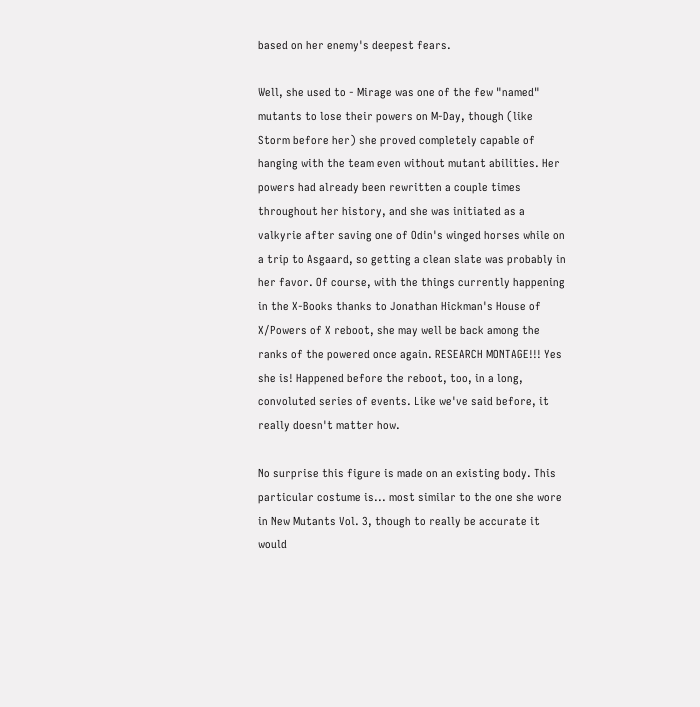based on her enemy's deepest fears.

Well, she used to - Mirage was one of the few "named" mutants to lose their powers on M-Day, though (like Storm before her) she proved completely capable of hanging with the team even without mutant abilities. Her powers had already been rewritten a couple times throughout her history, and she was initiated as a valkyrie after saving one of Odin's winged horses while on a trip to Asgaard, so getting a clean slate was probably in her favor. Of course, with the things currently happening in the X-Books thanks to Jonathan Hickman's House of X/Powers of X reboot, she may well be back among the ranks of the powered once again. RESEARCH MONTAGE!!! Yes she is! Happened before the reboot, too, in a long, convoluted series of events. Like we've said before, it really doesn't matter how.

No surprise this figure is made on an existing body. This particular costume is... most similar to the one she wore in New Mutants Vol. 3, though to really be accurate it would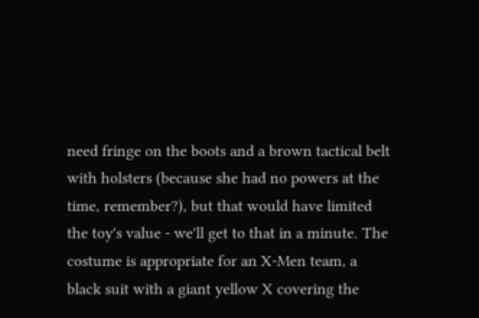need fringe on the boots and a brown tactical belt with holsters (because she had no powers at the time, remember?), but that would have limited the toy's value - we'll get to that in a minute. The costume is appropriate for an X-Men team, a black suit with a giant yellow X covering the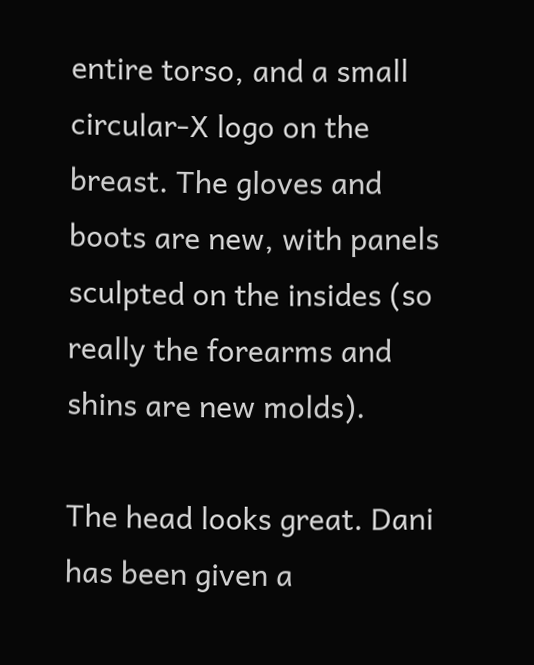entire torso, and a small circular-X logo on the breast. The gloves and boots are new, with panels sculpted on the insides (so really the forearms and shins are new molds).

The head looks great. Dani has been given a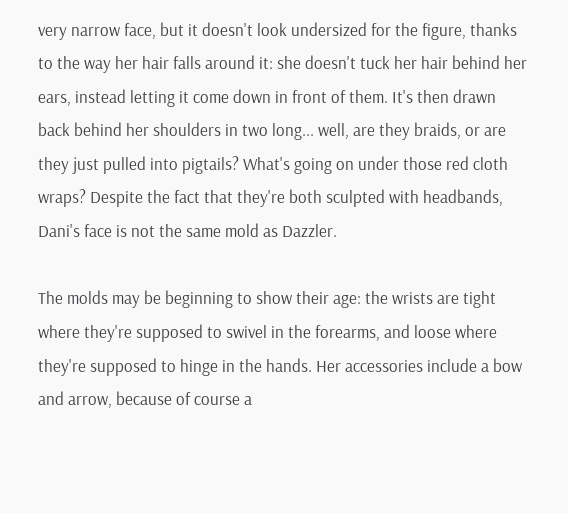very narrow face, but it doesn't look undersized for the figure, thanks to the way her hair falls around it: she doesn't tuck her hair behind her ears, instead letting it come down in front of them. It's then drawn back behind her shoulders in two long... well, are they braids, or are they just pulled into pigtails? What's going on under those red cloth wraps? Despite the fact that they're both sculpted with headbands, Dani's face is not the same mold as Dazzler.

The molds may be beginning to show their age: the wrists are tight where they're supposed to swivel in the forearms, and loose where they're supposed to hinge in the hands. Her accessories include a bow and arrow, because of course a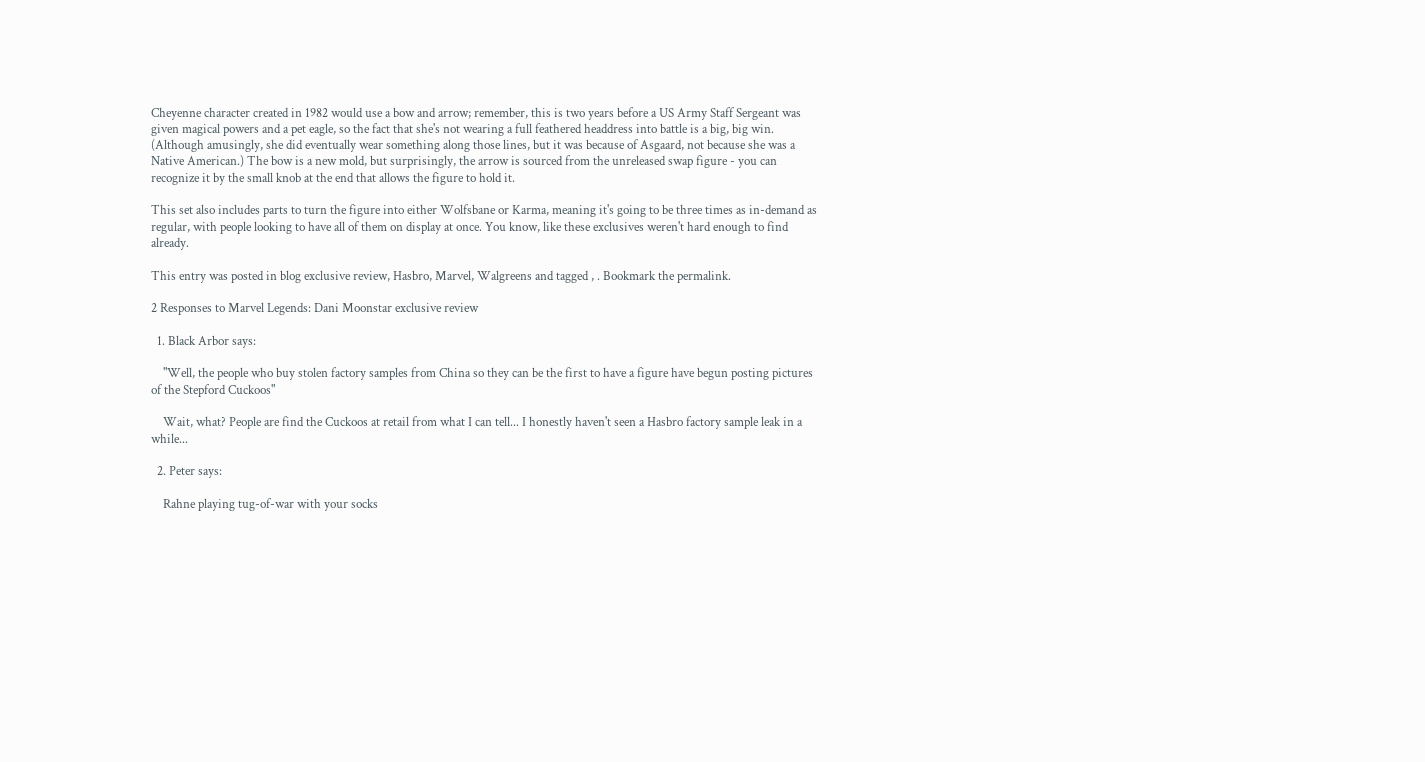Cheyenne character created in 1982 would use a bow and arrow; remember, this is two years before a US Army Staff Sergeant was given magical powers and a pet eagle, so the fact that she's not wearing a full feathered headdress into battle is a big, big win. (Although amusingly, she did eventually wear something along those lines, but it was because of Asgaard, not because she was a Native American.) The bow is a new mold, but surprisingly, the arrow is sourced from the unreleased swap figure - you can recognize it by the small knob at the end that allows the figure to hold it.

This set also includes parts to turn the figure into either Wolfsbane or Karma, meaning it's going to be three times as in-demand as regular, with people looking to have all of them on display at once. You know, like these exclusives weren't hard enough to find already.

This entry was posted in blog exclusive review, Hasbro, Marvel, Walgreens and tagged , . Bookmark the permalink.

2 Responses to Marvel Legends: Dani Moonstar exclusive review

  1. Black Arbor says:

    "Well, the people who buy stolen factory samples from China so they can be the first to have a figure have begun posting pictures of the Stepford Cuckoos"

    Wait, what? People are find the Cuckoos at retail from what I can tell... I honestly haven't seen a Hasbro factory sample leak in a while...

  2. Peter says:

    Rahne playing tug-of-war with your socks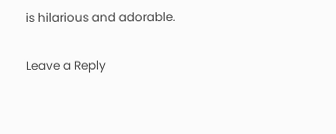is hilarious and adorable.

Leave a Reply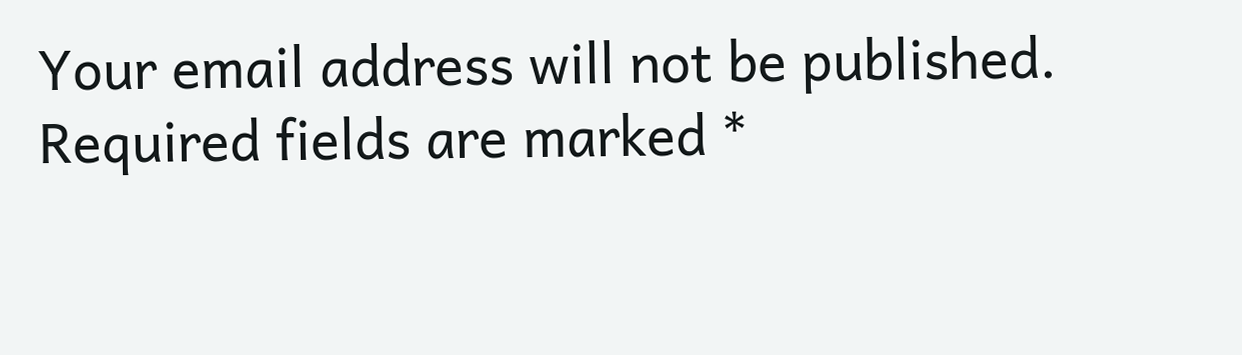Your email address will not be published. Required fields are marked *